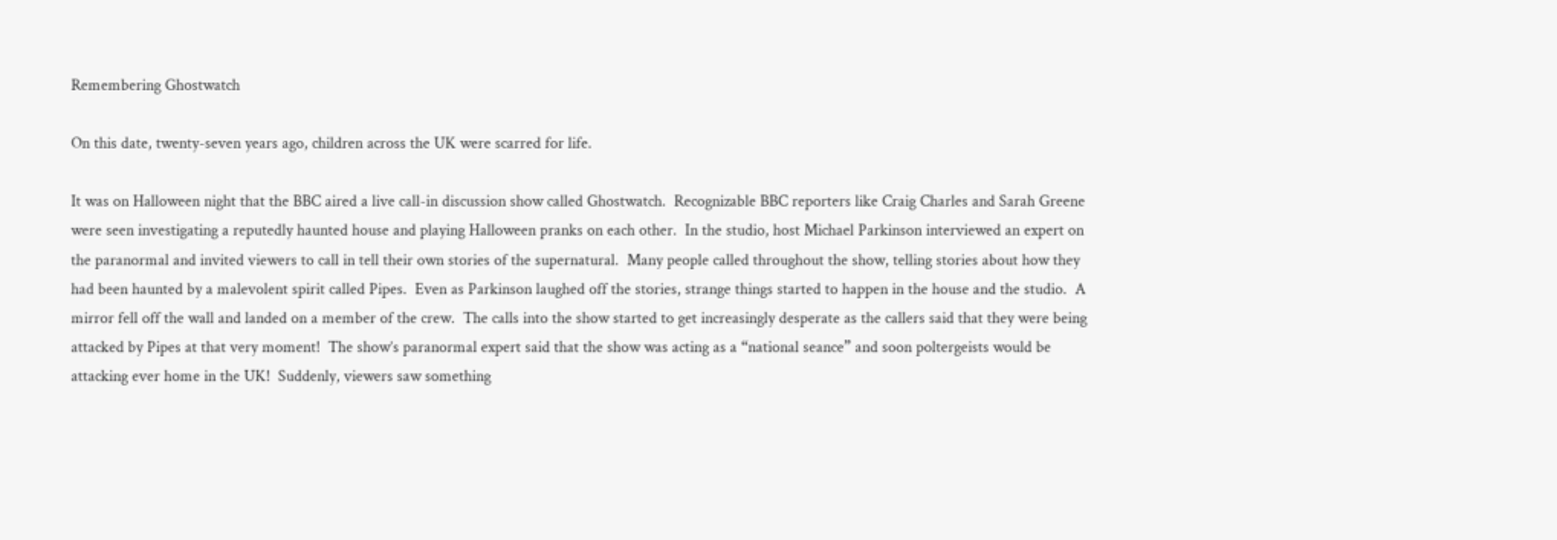Remembering Ghostwatch

On this date, twenty-seven years ago, children across the UK were scarred for life.

It was on Halloween night that the BBC aired a live call-in discussion show called Ghostwatch.  Recognizable BBC reporters like Craig Charles and Sarah Greene were seen investigating a reputedly haunted house and playing Halloween pranks on each other.  In the studio, host Michael Parkinson interviewed an expert on the paranormal and invited viewers to call in tell their own stories of the supernatural.  Many people called throughout the show, telling stories about how they had been haunted by a malevolent spirit called Pipes.  Even as Parkinson laughed off the stories, strange things started to happen in the house and the studio.  A mirror fell off the wall and landed on a member of the crew.  The calls into the show started to get increasingly desperate as the callers said that they were being attacked by Pipes at that very moment!  The show’s paranormal expert said that the show was acting as a “national seance” and soon poltergeists would be attacking ever home in the UK!  Suddenly, viewers saw something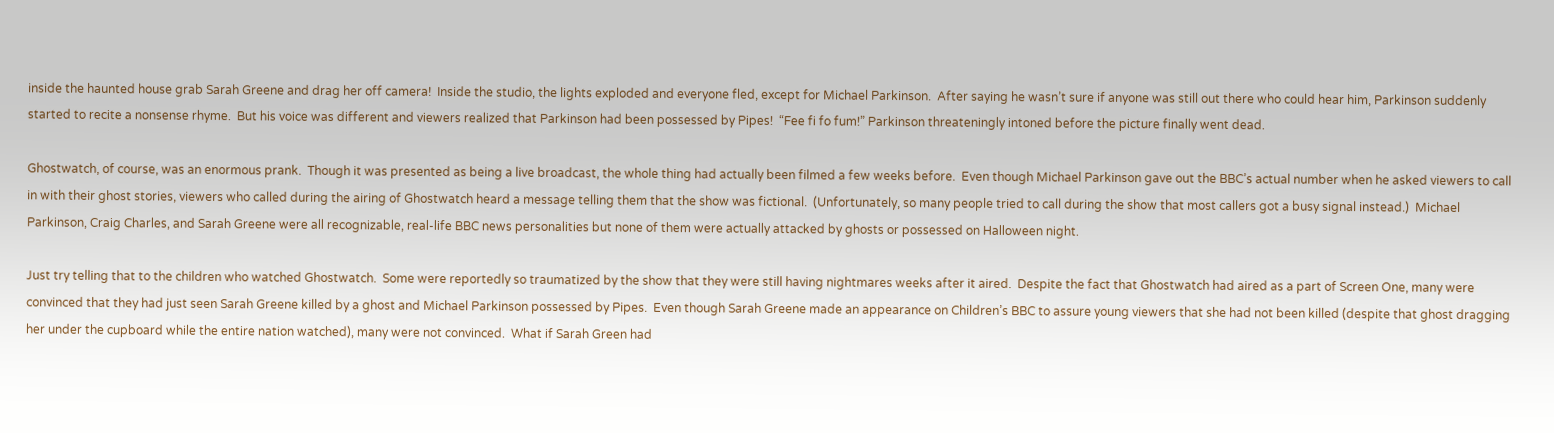inside the haunted house grab Sarah Greene and drag her off camera!  Inside the studio, the lights exploded and everyone fled, except for Michael Parkinson.  After saying he wasn’t sure if anyone was still out there who could hear him, Parkinson suddenly started to recite a nonsense rhyme.  But his voice was different and viewers realized that Parkinson had been possessed by Pipes!  “Fee fi fo fum!” Parkinson threateningly intoned before the picture finally went dead.

Ghostwatch, of course, was an enormous prank.  Though it was presented as being a live broadcast, the whole thing had actually been filmed a few weeks before.  Even though Michael Parkinson gave out the BBC’s actual number when he asked viewers to call in with their ghost stories, viewers who called during the airing of Ghostwatch heard a message telling them that the show was fictional.  (Unfortunately, so many people tried to call during the show that most callers got a busy signal instead.)  Michael Parkinson, Craig Charles, and Sarah Greene were all recognizable, real-life BBC news personalities but none of them were actually attacked by ghosts or possessed on Halloween night.

Just try telling that to the children who watched Ghostwatch.  Some were reportedly so traumatized by the show that they were still having nightmares weeks after it aired.  Despite the fact that Ghostwatch had aired as a part of Screen One, many were convinced that they had just seen Sarah Greene killed by a ghost and Michael Parkinson possessed by Pipes.  Even though Sarah Greene made an appearance on Children’s BBC to assure young viewers that she had not been killed (despite that ghost dragging her under the cupboard while the entire nation watched), many were not convinced.  What if Sarah Green had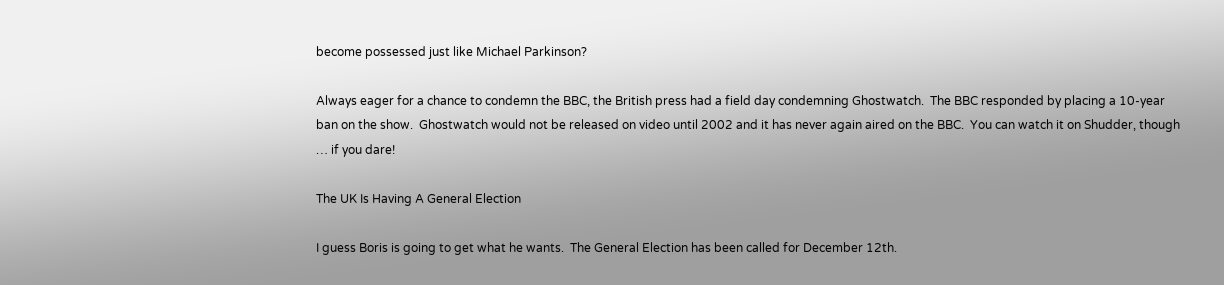become possessed just like Michael Parkinson?

Always eager for a chance to condemn the BBC, the British press had a field day condemning Ghostwatch.  The BBC responded by placing a 10-year ban on the show.  Ghostwatch would not be released on video until 2002 and it has never again aired on the BBC.  You can watch it on Shudder, though … if you dare!

The UK Is Having A General Election

I guess Boris is going to get what he wants.  The General Election has been called for December 12th.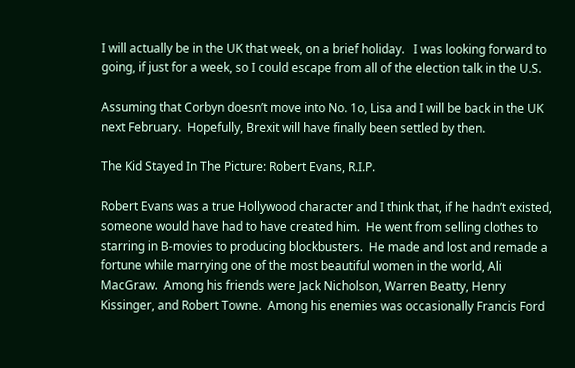I will actually be in the UK that week, on a brief holiday.   I was looking forward to going, if just for a week, so I could escape from all of the election talk in the U.S.

Assuming that Corbyn doesn’t move into No. 1o, Lisa and I will be back in the UK next February.  Hopefully, Brexit will have finally been settled by then.

The Kid Stayed In The Picture: Robert Evans, R.I.P.

Robert Evans was a true Hollywood character and I think that, if he hadn’t existed, someone would have had to have created him.  He went from selling clothes to starring in B-movies to producing blockbusters.  He made and lost and remade a fortune while marrying one of the most beautiful women in the world, Ali MacGraw.  Among his friends were Jack Nicholson, Warren Beatty, Henry Kissinger, and Robert Towne.  Among his enemies was occasionally Francis Ford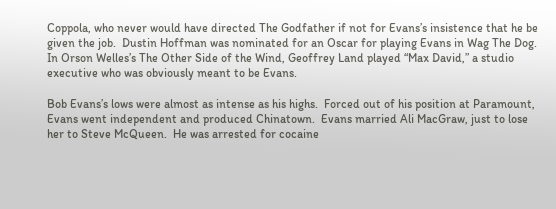Coppola, who never would have directed The Godfather if not for Evans’s insistence that he be given the job.  Dustin Hoffman was nominated for an Oscar for playing Evans in Wag The Dog.  In Orson Welles’s The Other Side of the Wind, Geoffrey Land played “Max David,” a studio executive who was obviously meant to be Evans.

Bob Evans’s lows were almost as intense as his highs.  Forced out of his position at Paramount, Evans went independent and produced Chinatown.  Evans married Ali MacGraw, just to lose her to Steve McQueen.  He was arrested for cocaine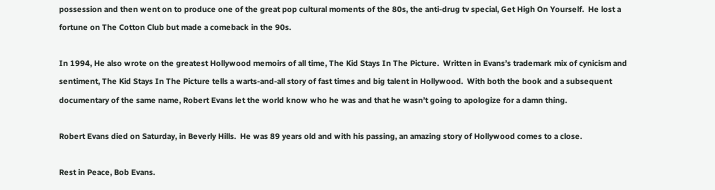possession and then went on to produce one of the great pop cultural moments of the 80s, the anti-drug tv special, Get High On Yourself.  He lost a fortune on The Cotton Club but made a comeback in the 90s.

In 1994, He also wrote on the greatest Hollywood memoirs of all time, The Kid Stays In The Picture.  Written in Evans’s trademark mix of cynicism and sentiment, The Kid Stays In The Picture tells a warts-and-all story of fast times and big talent in Hollywood.  With both the book and a subsequent documentary of the same name, Robert Evans let the world know who he was and that he wasn’t going to apologize for a damn thing.

Robert Evans died on Saturday, in Beverly Hills.  He was 89 years old and with his passing, an amazing story of Hollywood comes to a close.

Rest in Peace, Bob Evans.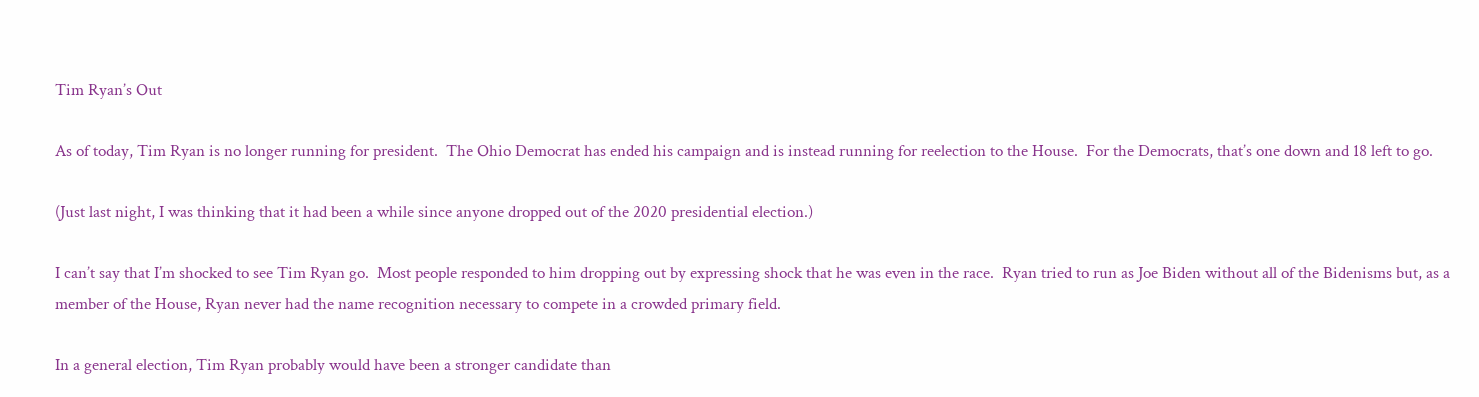Tim Ryan’s Out

As of today, Tim Ryan is no longer running for president.  The Ohio Democrat has ended his campaign and is instead running for reelection to the House.  For the Democrats, that’s one down and 18 left to go.

(Just last night, I was thinking that it had been a while since anyone dropped out of the 2020 presidential election.)

I can’t say that I’m shocked to see Tim Ryan go.  Most people responded to him dropping out by expressing shock that he was even in the race.  Ryan tried to run as Joe Biden without all of the Bidenisms but, as a member of the House, Ryan never had the name recognition necessary to compete in a crowded primary field.

In a general election, Tim Ryan probably would have been a stronger candidate than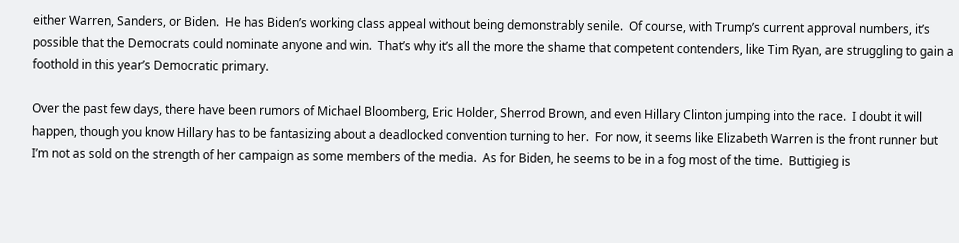either Warren, Sanders, or Biden.  He has Biden’s working class appeal without being demonstrably senile.  Of course, with Trump’s current approval numbers, it’s possible that the Democrats could nominate anyone and win.  That’s why it’s all the more the shame that competent contenders, like Tim Ryan, are struggling to gain a foothold in this year’s Democratic primary.

Over the past few days, there have been rumors of Michael Bloomberg, Eric Holder, Sherrod Brown, and even Hillary Clinton jumping into the race.  I doubt it will happen, though you know Hillary has to be fantasizing about a deadlocked convention turning to her.  For now, it seems like Elizabeth Warren is the front runner but I’m not as sold on the strength of her campaign as some members of the media.  As for Biden, he seems to be in a fog most of the time.  Buttigieg is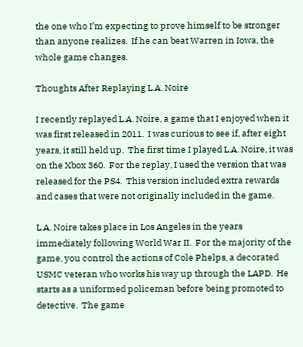the one who I’m expecting to prove himself to be stronger than anyone realizes.  If he can beat Warren in Iowa, the whole game changes.

Thoughts After Replaying L.A. Noire

I recently replayed L.A. Noire, a game that I enjoyed when it was first released in 2011.  I was curious to see if, after eight years, it still held up.  The first time I played L.A. Noire, it was on the Xbox 360.  For the replay, I used the version that was released for the PS4.  This version included extra rewards and cases that were not originally included in the game.

L.A. Noire takes place in Los Angeles in the years immediately following World War II.  For the majority of the game, you control the actions of Cole Phelps, a decorated USMC veteran who works his way up through the LAPD.  He starts as a uniformed policeman before being promoted to detective.  The game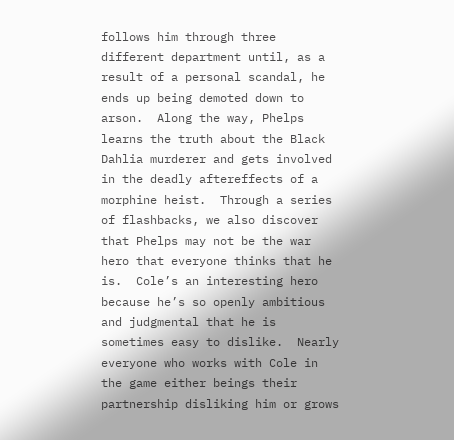follows him through three different department until, as a result of a personal scandal, he ends up being demoted down to arson.  Along the way, Phelps learns the truth about the Black Dahlia murderer and gets involved in the deadly aftereffects of a morphine heist.  Through a series of flashbacks, we also discover that Phelps may not be the war hero that everyone thinks that he is.  Cole’s an interesting hero because he’s so openly ambitious and judgmental that he is sometimes easy to dislike.  Nearly everyone who works with Cole in the game either beings their partnership disliking him or grows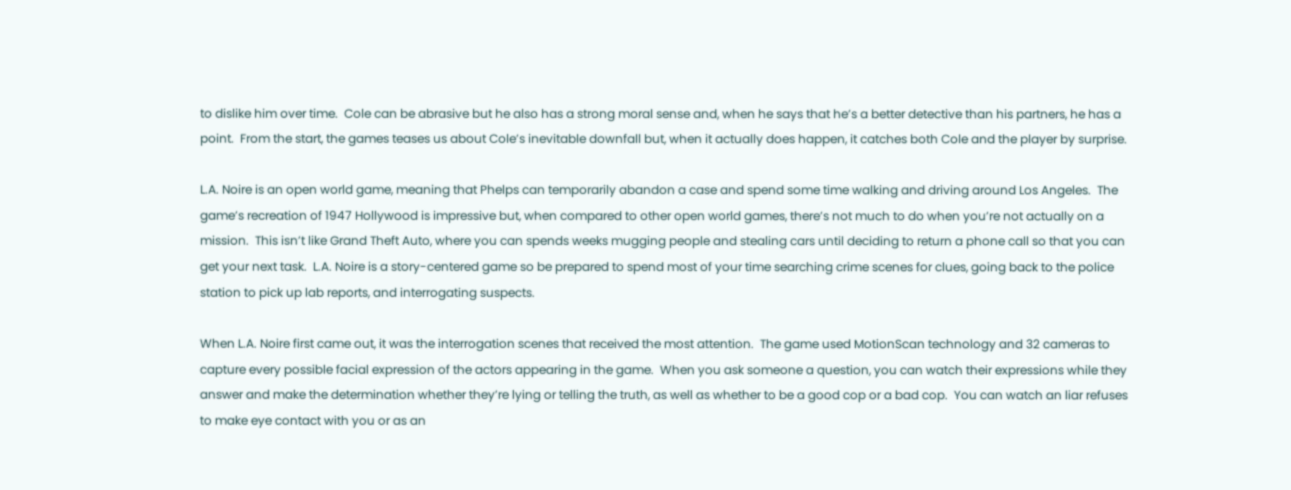to dislike him over time.  Cole can be abrasive but he also has a strong moral sense and, when he says that he’s a better detective than his partners, he has a point.  From the start, the games teases us about Cole’s inevitable downfall but, when it actually does happen, it catches both Cole and the player by surprise.

L.A. Noire is an open world game, meaning that Phelps can temporarily abandon a case and spend some time walking and driving around Los Angeles.  The game’s recreation of 1947 Hollywood is impressive but, when compared to other open world games, there’s not much to do when you’re not actually on a mission.  This isn’t like Grand Theft Auto, where you can spends weeks mugging people and stealing cars until deciding to return a phone call so that you can get your next task.  L.A. Noire is a story-centered game so be prepared to spend most of your time searching crime scenes for clues, going back to the police station to pick up lab reports, and interrogating suspects.

When L.A. Noire first came out, it was the interrogation scenes that received the most attention.  The game used MotionScan technology and 32 cameras to capture every possible facial expression of the actors appearing in the game.  When you ask someone a question, you can watch their expressions while they answer and make the determination whether they’re lying or telling the truth, as well as whether to be a good cop or a bad cop.  You can watch an liar refuses to make eye contact with you or as an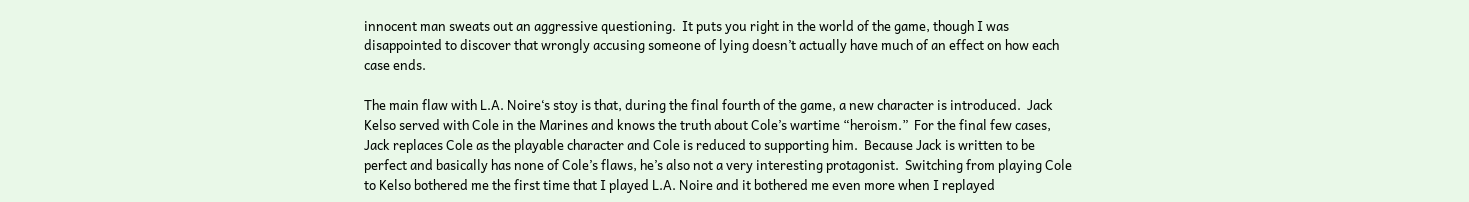innocent man sweats out an aggressive questioning.  It puts you right in the world of the game, though I was disappointed to discover that wrongly accusing someone of lying doesn’t actually have much of an effect on how each case ends.

The main flaw with L.A. Noire‘s stoy is that, during the final fourth of the game, a new character is introduced.  Jack Kelso served with Cole in the Marines and knows the truth about Cole’s wartime “heroism.”  For the final few cases, Jack replaces Cole as the playable character and Cole is reduced to supporting him.  Because Jack is written to be perfect and basically has none of Cole’s flaws, he’s also not a very interesting protagonist.  Switching from playing Cole to Kelso bothered me the first time that I played L.A. Noire and it bothered me even more when I replayed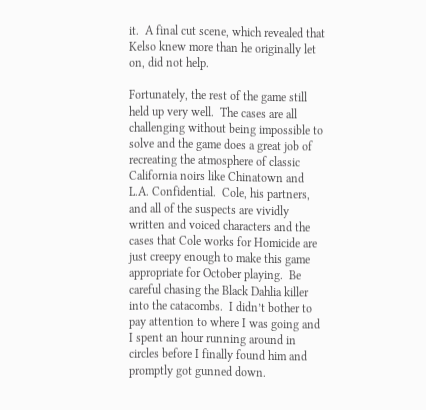it.  A final cut scene, which revealed that Kelso knew more than he originally let on, did not help.

Fortunately, the rest of the game still held up very well.  The cases are all challenging without being impossible to solve and the game does a great job of recreating the atmosphere of classic California noirs like Chinatown and L.A. Confidential.  Cole, his partners, and all of the suspects are vividly written and voiced characters and the cases that Cole works for Homicide are just creepy enough to make this game appropriate for October playing.  Be careful chasing the Black Dahlia killer into the catacombs.  I didn’t bother to pay attention to where I was going and I spent an hour running around in circles before I finally found him and promptly got gunned down.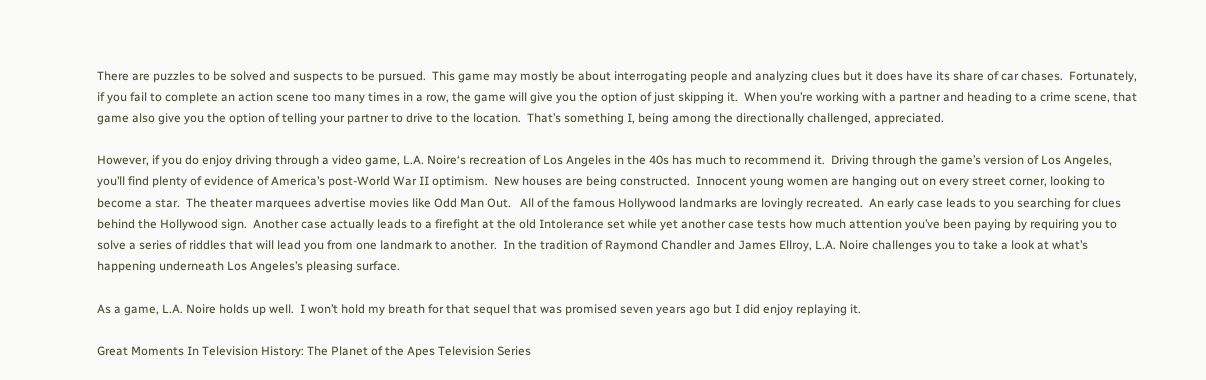There are puzzles to be solved and suspects to be pursued.  This game may mostly be about interrogating people and analyzing clues but it does have its share of car chases.  Fortunately, if you fail to complete an action scene too many times in a row, the game will give you the option of just skipping it.  When you’re working with a partner and heading to a crime scene, that game also give you the option of telling your partner to drive to the location.  That’s something I, being among the directionally challenged, appreciated.

However, if you do enjoy driving through a video game, L.A. Noire‘s recreation of Los Angeles in the 40s has much to recommend it.  Driving through the game’s version of Los Angeles, you’ll find plenty of evidence of America’s post-World War II optimism.  New houses are being constructed.  Innocent young women are hanging out on every street corner, looking to become a star.  The theater marquees advertise movies like Odd Man Out.   All of the famous Hollywood landmarks are lovingly recreated.  An early case leads to you searching for clues behind the Hollywood sign.  Another case actually leads to a firefight at the old Intolerance set while yet another case tests how much attention you’ve been paying by requiring you to solve a series of riddles that will lead you from one landmark to another.  In the tradition of Raymond Chandler and James Ellroy, L.A. Noire challenges you to take a look at what’s happening underneath Los Angeles’s pleasing surface.

As a game, L.A. Noire holds up well.  I won’t hold my breath for that sequel that was promised seven years ago but I did enjoy replaying it.

Great Moments In Television History: The Planet of the Apes Television Series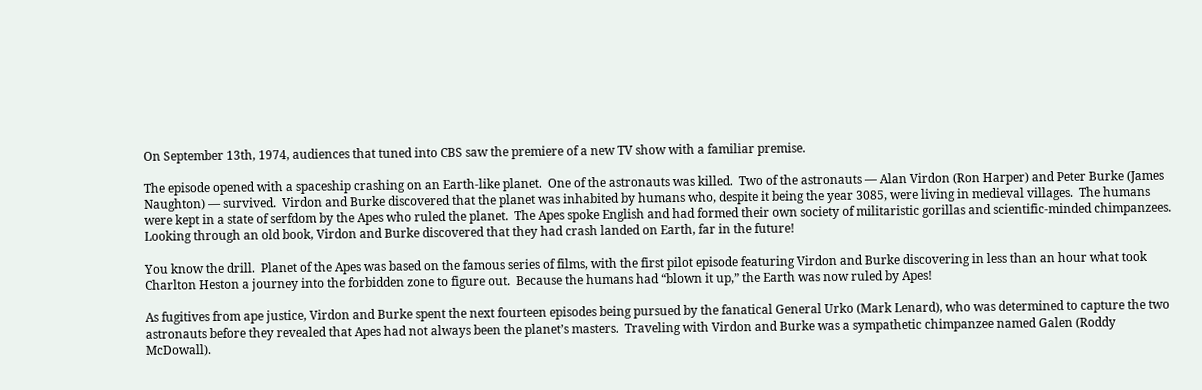On September 13th, 1974, audiences that tuned into CBS saw the premiere of a new TV show with a familiar premise.

The episode opened with a spaceship crashing on an Earth-like planet.  One of the astronauts was killed.  Two of the astronauts — Alan Virdon (Ron Harper) and Peter Burke (James Naughton) — survived.  Virdon and Burke discovered that the planet was inhabited by humans who, despite it being the year 3085, were living in medieval villages.  The humans were kept in a state of serfdom by the Apes who ruled the planet.  The Apes spoke English and had formed their own society of militaristic gorillas and scientific-minded chimpanzees.  Looking through an old book, Virdon and Burke discovered that they had crash landed on Earth, far in the future!

You know the drill.  Planet of the Apes was based on the famous series of films, with the first pilot episode featuring Virdon and Burke discovering in less than an hour what took Charlton Heston a journey into the forbidden zone to figure out.  Because the humans had “blown it up,” the Earth was now ruled by Apes!

As fugitives from ape justice, Virdon and Burke spent the next fourteen episodes being pursued by the fanatical General Urko (Mark Lenard), who was determined to capture the two astronauts before they revealed that Apes had not always been the planet’s masters.  Traveling with Virdon and Burke was a sympathetic chimpanzee named Galen (Roddy McDowall).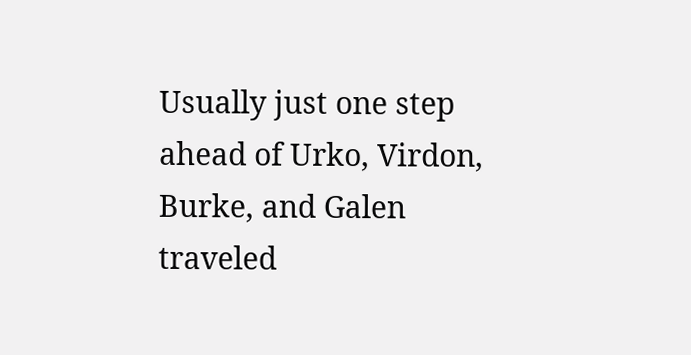Usually just one step ahead of Urko, Virdon, Burke, and Galen traveled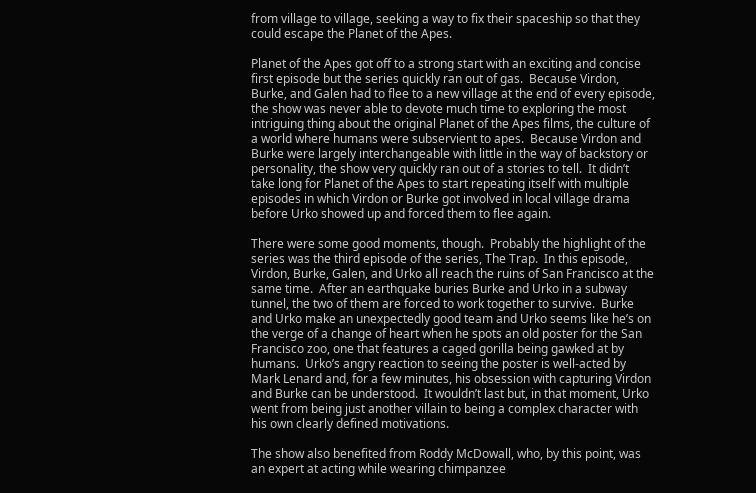from village to village, seeking a way to fix their spaceship so that they could escape the Planet of the Apes.

Planet of the Apes got off to a strong start with an exciting and concise first episode but the series quickly ran out of gas.  Because Virdon, Burke, and Galen had to flee to a new village at the end of every episode, the show was never able to devote much time to exploring the most intriguing thing about the original Planet of the Apes films, the culture of a world where humans were subservient to apes.  Because Virdon and Burke were largely interchangeable with little in the way of backstory or personality, the show very quickly ran out of a stories to tell.  It didn’t take long for Planet of the Apes to start repeating itself with multiple episodes in which Virdon or Burke got involved in local village drama before Urko showed up and forced them to flee again.

There were some good moments, though.  Probably the highlight of the series was the third episode of the series, The Trap.  In this episode, Virdon, Burke, Galen, and Urko all reach the ruins of San Francisco at the same time.  After an earthquake buries Burke and Urko in a subway tunnel, the two of them are forced to work together to survive.  Burke and Urko make an unexpectedly good team and Urko seems like he’s on the verge of a change of heart when he spots an old poster for the San Francisco zoo, one that features a caged gorilla being gawked at by humans.  Urko’s angry reaction to seeing the poster is well-acted by Mark Lenard and, for a few minutes, his obsession with capturing Virdon and Burke can be understood.  It wouldn’t last but, in that moment, Urko went from being just another villain to being a complex character with his own clearly defined motivations.

The show also benefited from Roddy McDowall, who, by this point, was an expert at acting while wearing chimpanzee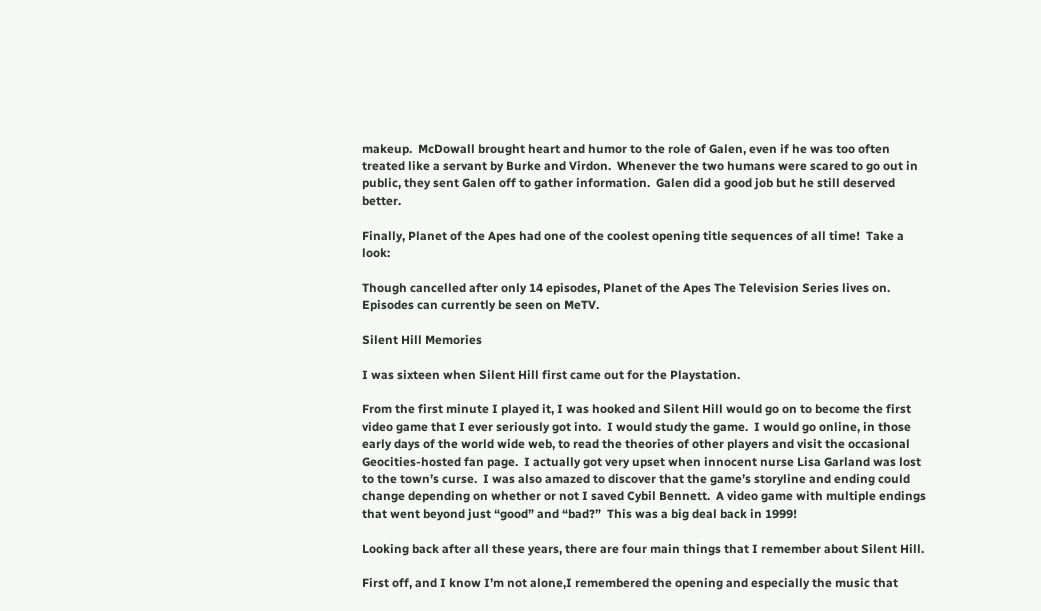makeup.  McDowall brought heart and humor to the role of Galen, even if he was too often treated like a servant by Burke and Virdon.  Whenever the two humans were scared to go out in public, they sent Galen off to gather information.  Galen did a good job but he still deserved better.

Finally, Planet of the Apes had one of the coolest opening title sequences of all time!  Take a look:

Though cancelled after only 14 episodes, Planet of the Apes The Television Series lives on.  Episodes can currently be seen on MeTV.

Silent Hill Memories

I was sixteen when Silent Hill first came out for the Playstation.

From the first minute I played it, I was hooked and Silent Hill would go on to become the first video game that I ever seriously got into.  I would study the game.  I would go online, in those early days of the world wide web, to read the theories of other players and visit the occasional Geocities-hosted fan page.  I actually got very upset when innocent nurse Lisa Garland was lost to the town’s curse.  I was also amazed to discover that the game’s storyline and ending could change depending on whether or not I saved Cybil Bennett.  A video game with multiple endings that went beyond just “good” and “bad?”  This was a big deal back in 1999!

Looking back after all these years, there are four main things that I remember about Silent Hill.

First off, and I know I’m not alone,I remembered the opening and especially the music that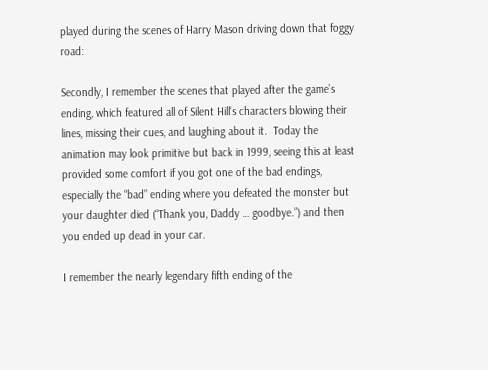played during the scenes of Harry Mason driving down that foggy road:

Secondly, I remember the scenes that played after the game’s ending, which featured all of Silent Hill‘s characters blowing their lines, missing their cues, and laughing about it.  Today the animation may look primitive but back in 1999, seeing this at least provided some comfort if you got one of the bad endings, especially the “bad” ending where you defeated the monster but your daughter died (“Thank you, Daddy … goodbye.”) and then you ended up dead in your car.

I remember the nearly legendary fifth ending of the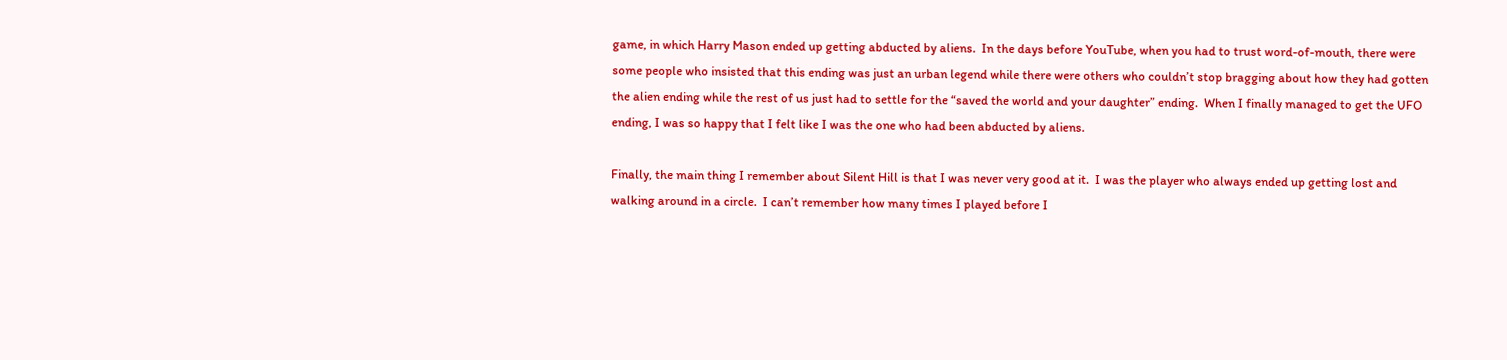game, in which Harry Mason ended up getting abducted by aliens.  In the days before YouTube, when you had to trust word-of-mouth, there were some people who insisted that this ending was just an urban legend while there were others who couldn’t stop bragging about how they had gotten the alien ending while the rest of us just had to settle for the “saved the world and your daughter” ending.  When I finally managed to get the UFO ending, I was so happy that I felt like I was the one who had been abducted by aliens.

Finally, the main thing I remember about Silent Hill is that I was never very good at it.  I was the player who always ended up getting lost and walking around in a circle.  I can’t remember how many times I played before I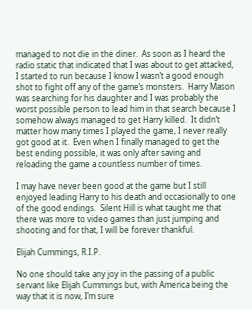managed to not die in the diner.  As soon as I heard the radio static that indicated that I was about to get attacked, I started to run because I know I wasn’t a good enough shot to fight off any of the game’s monsters.  Harry Mason was searching for his daughter and I was probably the worst possible person to lead him in that search because I somehow always managed to get Harry killed.  It didn’t matter how many times I played the game, I never really got good at it.  Even when I finally managed to get the best ending possible, it was only after saving and reloading the game a countless number of times.

I may have never been good at the game but I still enjoyed leading Harry to his death and occasionally to one of the good endings.  Silent Hill is what taught me that there was more to video games than just jumping and shooting and for that, I will be forever thankful.

Elijah Cummings, R.I.P.

No one should take any joy in the passing of a public servant like Elijah Cummings but, with America being the way that it is now, I’m sure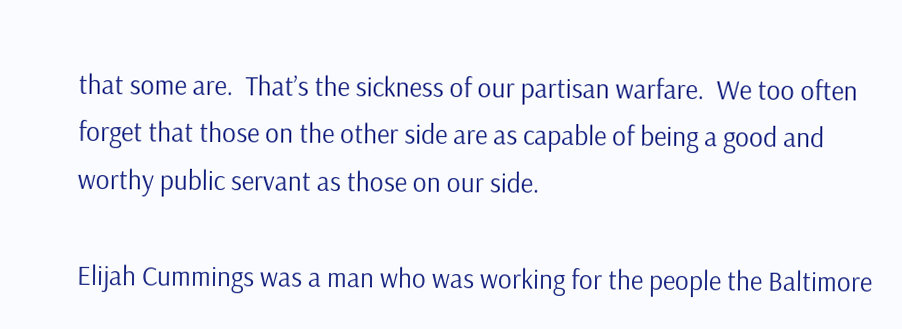that some are.  That’s the sickness of our partisan warfare.  We too often forget that those on the other side are as capable of being a good and worthy public servant as those on our side.

Elijah Cummings was a man who was working for the people the Baltimore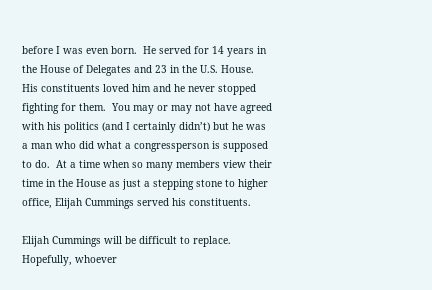before I was even born.  He served for 14 years in the House of Delegates and 23 in the U.S. House.  His constituents loved him and he never stopped fighting for them.  You may or may not have agreed with his politics (and I certainly didn’t) but he was a man who did what a congressperson is supposed to do.  At a time when so many members view their time in the House as just a stepping stone to higher office, Elijah Cummings served his constituents.

Elijah Cummings will be difficult to replace.  Hopefully, whoever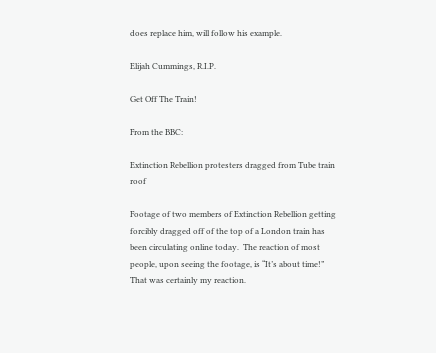does replace him, will follow his example.

Elijah Cummings, R.I.P.

Get Off The Train!

From the BBC:

Extinction Rebellion protesters dragged from Tube train roof

Footage of two members of Extinction Rebellion getting forcibly dragged off of the top of a London train has been circulating online today.  The reaction of most people, upon seeing the footage, is “It’s about time!”  That was certainly my reaction.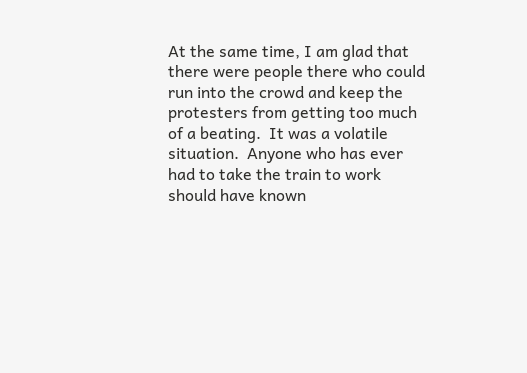At the same time, I am glad that there were people there who could run into the crowd and keep the protesters from getting too much of a beating.  It was a volatile situation.  Anyone who has ever had to take the train to work should have known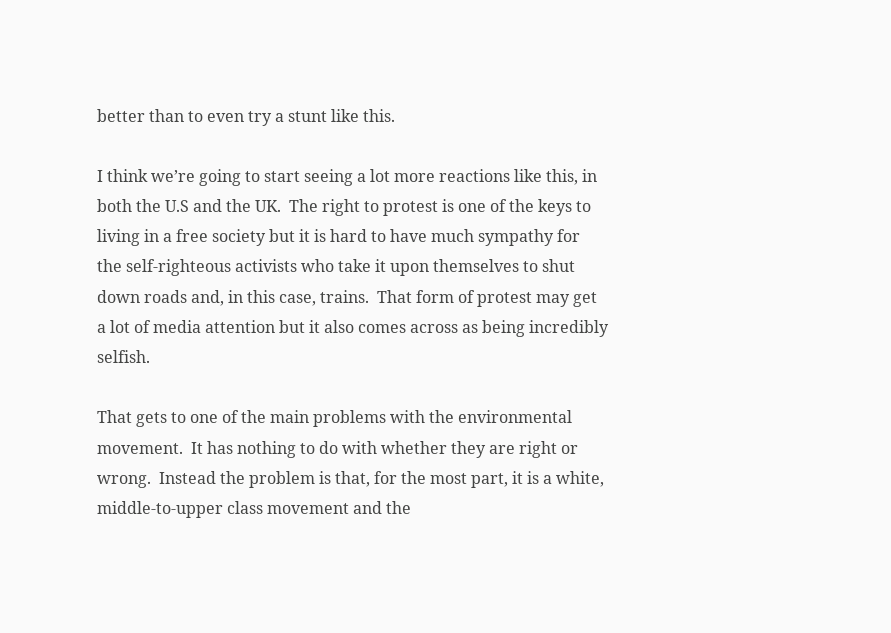better than to even try a stunt like this.

I think we’re going to start seeing a lot more reactions like this, in both the U.S and the UK.  The right to protest is one of the keys to living in a free society but it is hard to have much sympathy for the self-righteous activists who take it upon themselves to shut down roads and, in this case, trains.  That form of protest may get a lot of media attention but it also comes across as being incredibly selfish.

That gets to one of the main problems with the environmental movement.  It has nothing to do with whether they are right or wrong.  Instead the problem is that, for the most part, it is a white, middle-to-upper class movement and the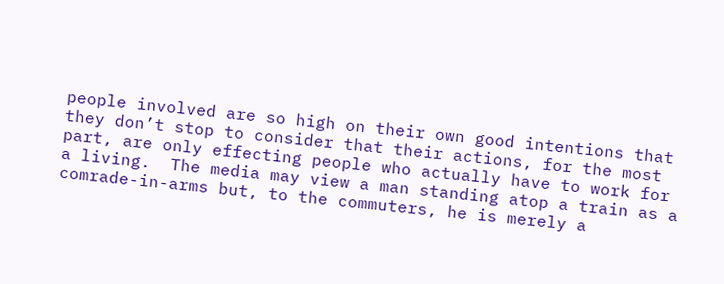people involved are so high on their own good intentions that they don’t stop to consider that their actions, for the most part, are only effecting people who actually have to work for a living.  The media may view a man standing atop a train as a comrade-in-arms but, to the commuters, he is merely a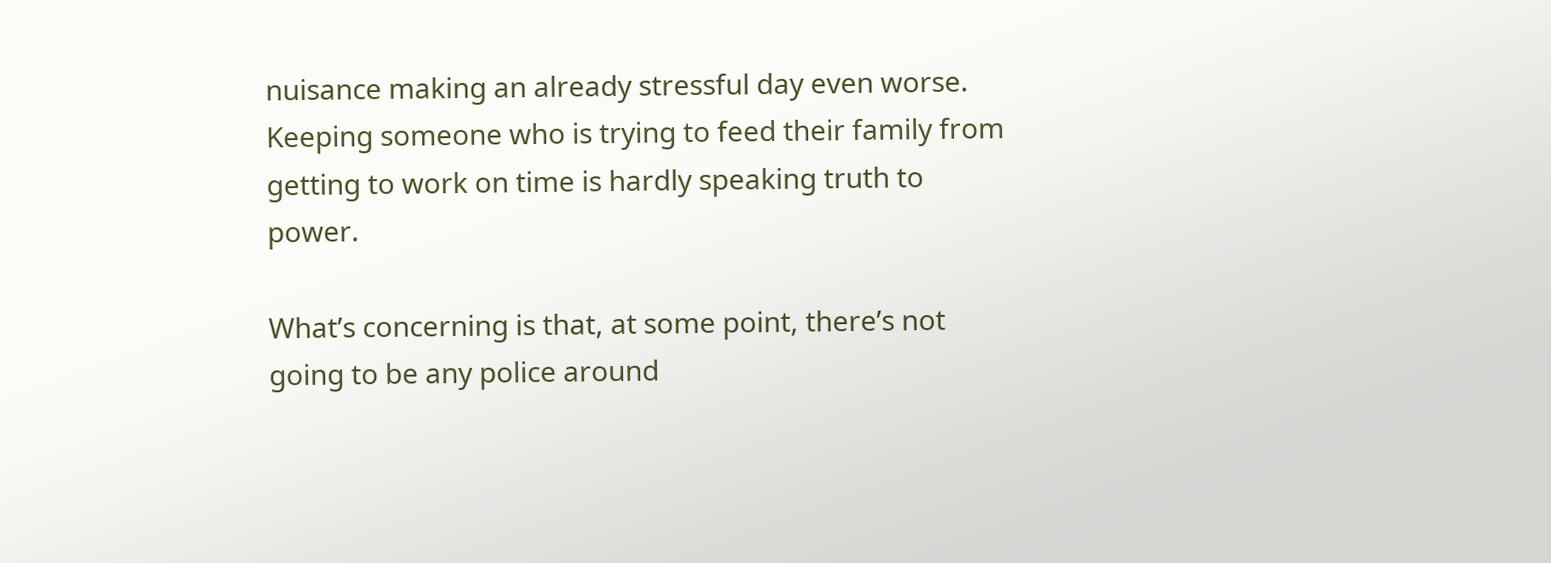nuisance making an already stressful day even worse.  Keeping someone who is trying to feed their family from getting to work on time is hardly speaking truth to power.

What’s concerning is that, at some point, there’s not going to be any police around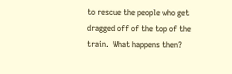to rescue the people who get dragged off of the top of the train.  What happens then?